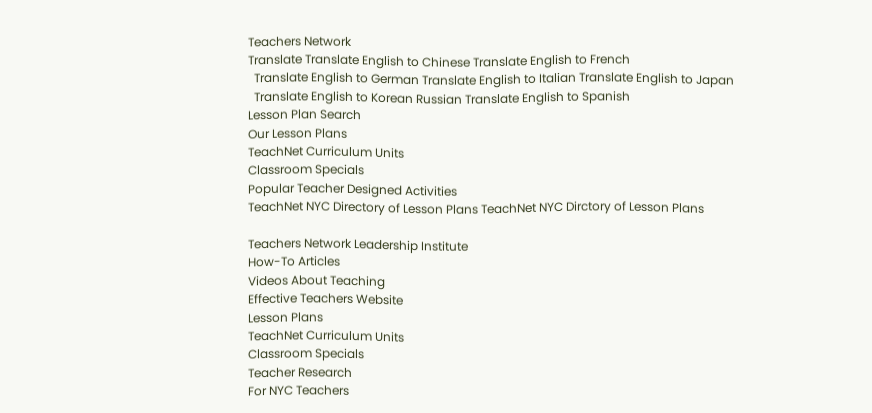Teachers Network
Translate Translate English to Chinese Translate English to French
  Translate English to German Translate English to Italian Translate English to Japan
  Translate English to Korean Russian Translate English to Spanish
Lesson Plan Search
Our Lesson Plans
TeachNet Curriculum Units
Classroom Specials
Popular Teacher Designed Activities
TeachNet NYC Directory of Lesson Plans TeachNet NYC Dirctory of Lesson Plans

Teachers Network Leadership Institute
How-To Articles
Videos About Teaching
Effective Teachers Website
Lesson Plans
TeachNet Curriculum Units
Classroom Specials
Teacher Research
For NYC Teachers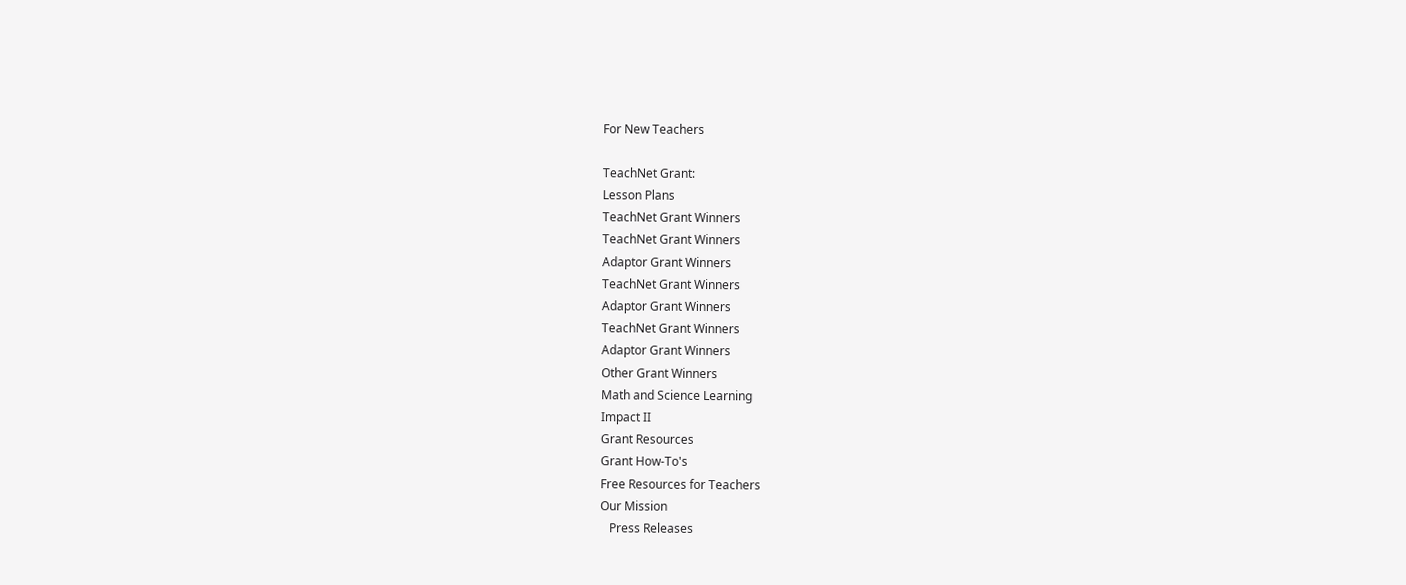For New Teachers

TeachNet Grant:
Lesson Plans
TeachNet Grant Winners
TeachNet Grant Winners
Adaptor Grant Winners
TeachNet Grant Winners
Adaptor Grant Winners
TeachNet Grant Winners
Adaptor Grant Winners
Other Grant Winners
Math and Science Learning
Impact II
Grant Resources
Grant How-To's
Free Resources for Teachers
Our Mission
   Press Releases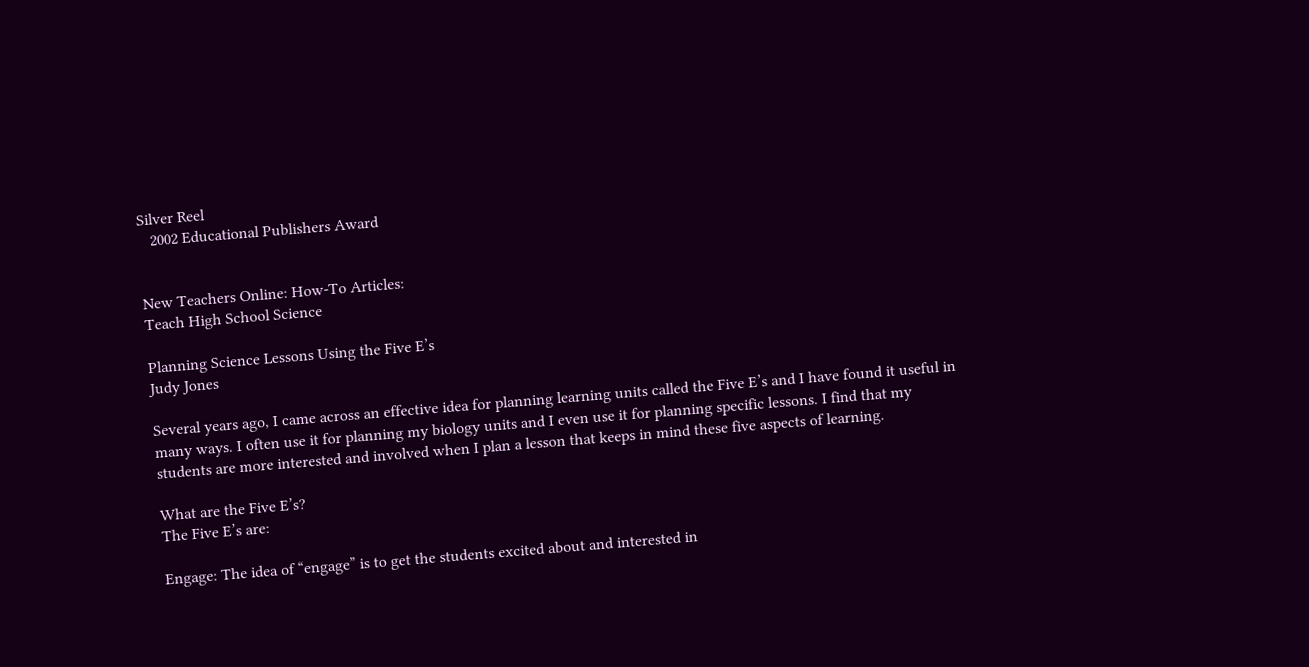Silver Reel
   2002 Educational Publishers Award


New Teachers Online: How-To Articles:
Teach High School Science

Planning Science Lessons Using the Five E’s
Judy Jones

Several years ago, I came across an effective idea for planning learning units called the Five E’s and I have found it useful in many ways. I often use it for planning my biology units and I even use it for planning specific lessons. I find that my students are more interested and involved when I plan a lesson that keeps in mind these five aspects of learning.

What are the Five E’s?
The Five E’s are:

Engage: The idea of “engage” is to get the students excited about and interested in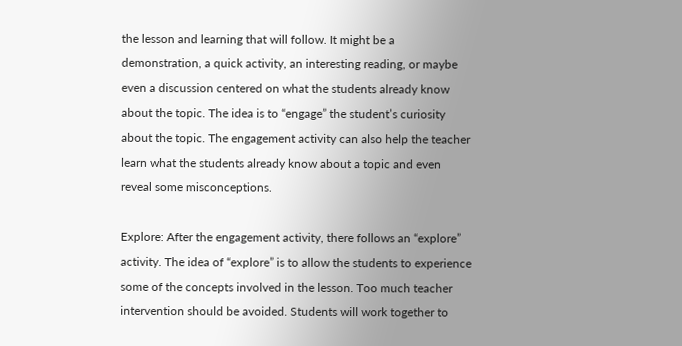the lesson and learning that will follow. It might be a demonstration, a quick activity, an interesting reading, or maybe even a discussion centered on what the students already know about the topic. The idea is to “engage” the student’s curiosity about the topic. The engagement activity can also help the teacher learn what the students already know about a topic and even reveal some misconceptions.

Explore: After the engagement activity, there follows an “explore” activity. The idea of “explore” is to allow the students to experience some of the concepts involved in the lesson. Too much teacher intervention should be avoided. Students will work together to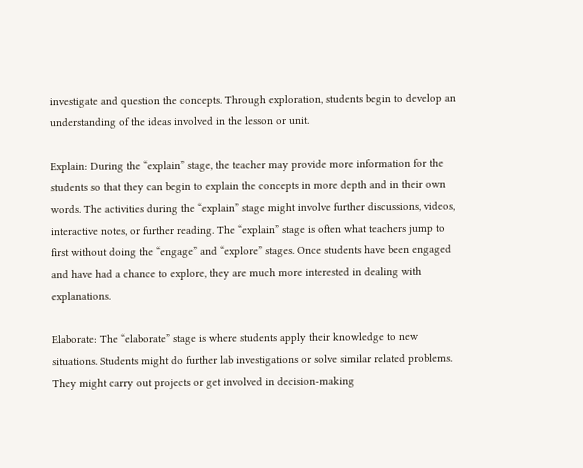investigate and question the concepts. Through exploration, students begin to develop an understanding of the ideas involved in the lesson or unit.

Explain: During the “explain” stage, the teacher may provide more information for the students so that they can begin to explain the concepts in more depth and in their own words. The activities during the “explain” stage might involve further discussions, videos, interactive notes, or further reading. The “explain” stage is often what teachers jump to first without doing the “engage” and “explore” stages. Once students have been engaged and have had a chance to explore, they are much more interested in dealing with explanations.

Elaborate: The “elaborate” stage is where students apply their knowledge to new situations. Students might do further lab investigations or solve similar related problems. They might carry out projects or get involved in decision-making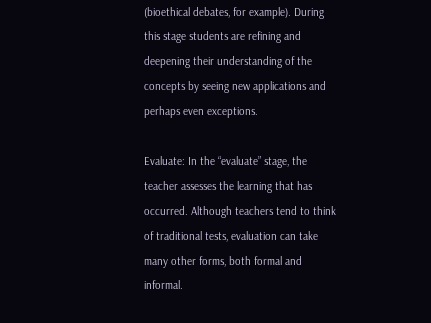(bioethical debates, for example). During this stage students are refining and deepening their understanding of the concepts by seeing new applications and perhaps even exceptions.

Evaluate: In the “evaluate” stage, the teacher assesses the learning that has occurred. Although teachers tend to think of traditional tests, evaluation can take many other forms, both formal and informal.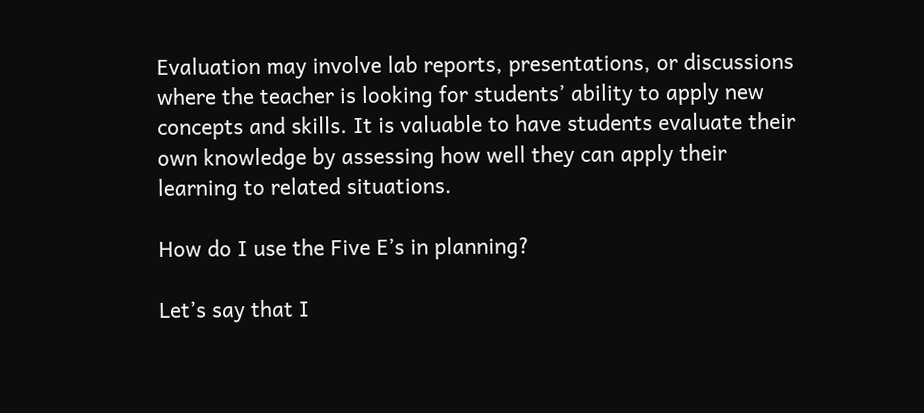Evaluation may involve lab reports, presentations, or discussions where the teacher is looking for students’ ability to apply new concepts and skills. It is valuable to have students evaluate their own knowledge by assessing how well they can apply their learning to related situations.

How do I use the Five E’s in planning?

Let’s say that I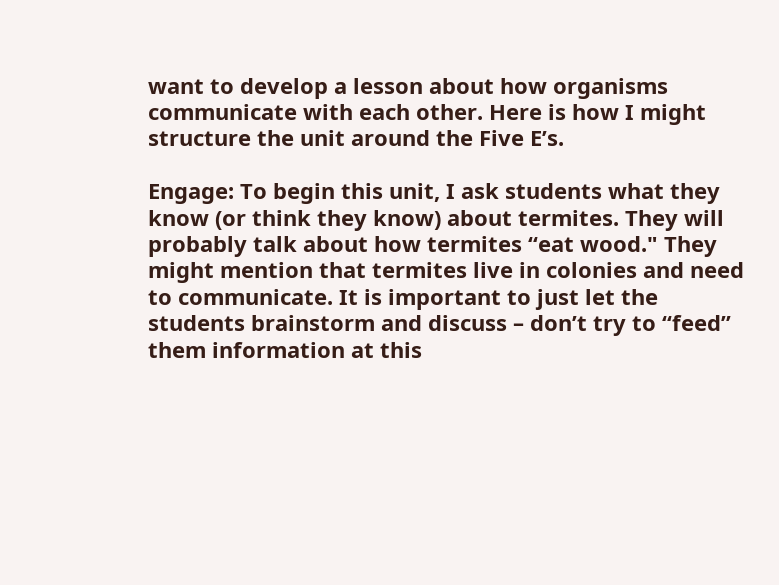want to develop a lesson about how organisms communicate with each other. Here is how I might structure the unit around the Five E’s.

Engage: To begin this unit, I ask students what they know (or think they know) about termites. They will probably talk about how termites “eat wood." They might mention that termites live in colonies and need to communicate. It is important to just let the students brainstorm and discuss – don’t try to “feed” them information at this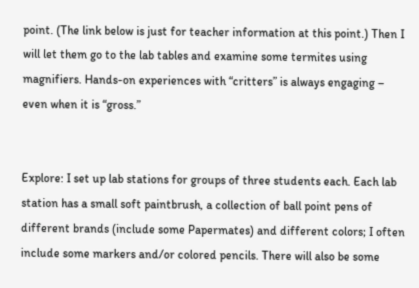point. (The link below is just for teacher information at this point.) Then I will let them go to the lab tables and examine some termites using magnifiers. Hands-on experiences with “critters” is always engaging – even when it is “gross.”


Explore: I set up lab stations for groups of three students each. Each lab station has a small soft paintbrush, a collection of ball point pens of different brands (include some Papermates) and different colors; I often include some markers and/or colored pencils. There will also be some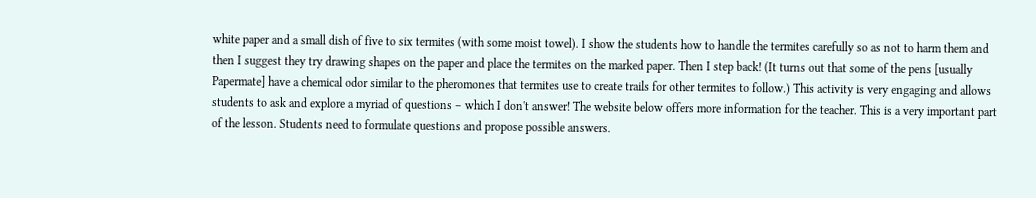white paper and a small dish of five to six termites (with some moist towel). I show the students how to handle the termites carefully so as not to harm them and then I suggest they try drawing shapes on the paper and place the termites on the marked paper. Then I step back! (It turns out that some of the pens [usually Papermate] have a chemical odor similar to the pheromones that termites use to create trails for other termites to follow.) This activity is very engaging and allows students to ask and explore a myriad of questions – which I don't answer! The website below offers more information for the teacher. This is a very important part of the lesson. Students need to formulate questions and propose possible answers.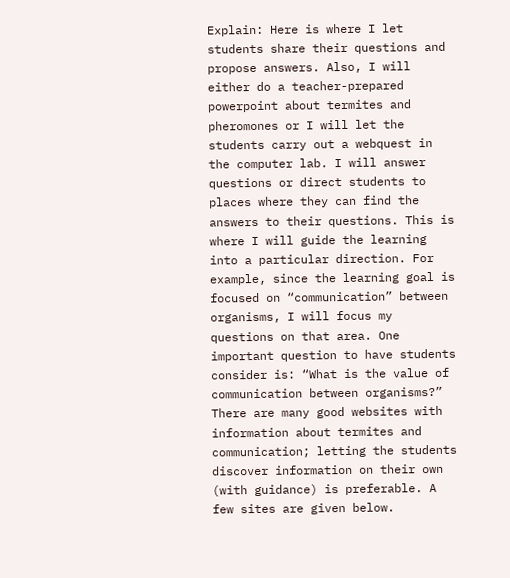Explain: Here is where I let students share their questions and propose answers. Also, I will either do a teacher-prepared powerpoint about termites and pheromones or I will let the students carry out a webquest in the computer lab. I will answer questions or direct students to places where they can find the answers to their questions. This is where I will guide the learning into a particular direction. For example, since the learning goal is focused on “communication” between organisms, I will focus my questions on that area. One important question to have students consider is: “What is the value of communication between organisms?” There are many good websites with information about termites and communication; letting the students discover information on their own (with guidance) is preferable. A few sites are given below.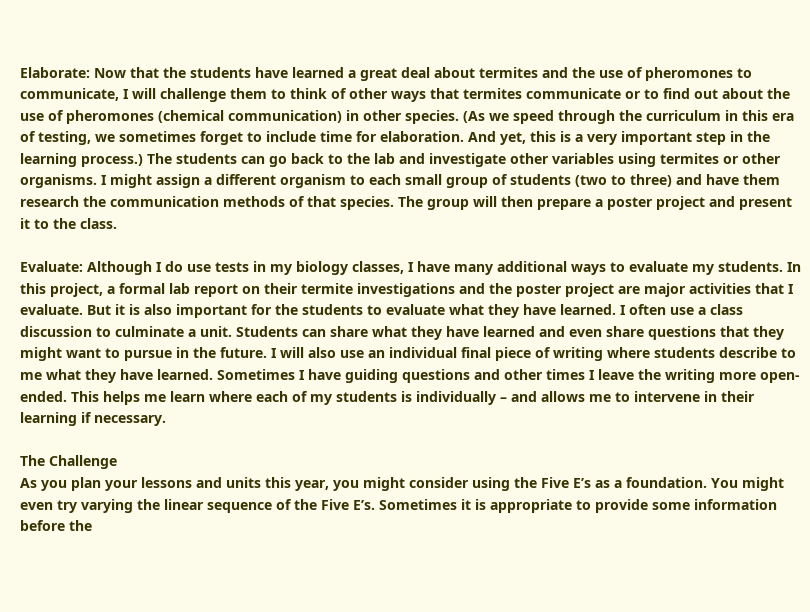Elaborate: Now that the students have learned a great deal about termites and the use of pheromones to communicate, I will challenge them to think of other ways that termites communicate or to find out about the use of pheromones (chemical communication) in other species. (As we speed through the curriculum in this era of testing, we sometimes forget to include time for elaboration. And yet, this is a very important step in the learning process.) The students can go back to the lab and investigate other variables using termites or other organisms. I might assign a different organism to each small group of students (two to three) and have them research the communication methods of that species. The group will then prepare a poster project and present it to the class.

Evaluate: Although I do use tests in my biology classes, I have many additional ways to evaluate my students. In this project, a formal lab report on their termite investigations and the poster project are major activities that I evaluate. But it is also important for the students to evaluate what they have learned. I often use a class discussion to culminate a unit. Students can share what they have learned and even share questions that they might want to pursue in the future. I will also use an individual final piece of writing where students describe to me what they have learned. Sometimes I have guiding questions and other times I leave the writing more open-ended. This helps me learn where each of my students is individually – and allows me to intervene in their learning if necessary.

The Challenge
As you plan your lessons and units this year, you might consider using the Five E’s as a foundation. You might even try varying the linear sequence of the Five E’s. Sometimes it is appropriate to provide some information before the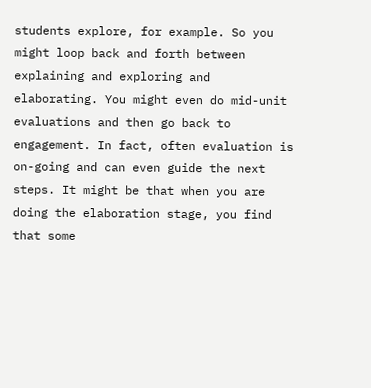students explore, for example. So you might loop back and forth between explaining and exploring and elaborating. You might even do mid-unit evaluations and then go back to engagement. In fact, often evaluation is on-going and can even guide the next steps. It might be that when you are doing the elaboration stage, you find that some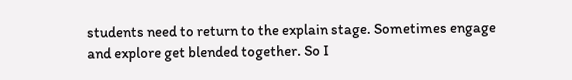students need to return to the explain stage. Sometimes engage and explore get blended together. So I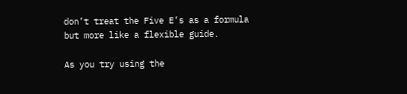don’t treat the Five E’s as a formula but more like a flexible guide.

As you try using the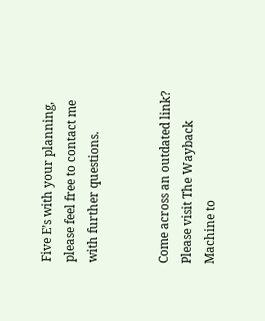Five E’s with your planning, please feel free to contact me with further questions.


Come across an outdated link?
Please visit The Wayback Machine to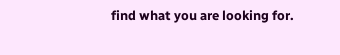find what you are looking for.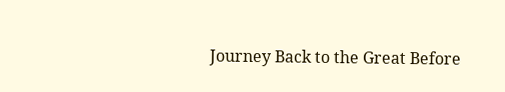Journey Back to the Great Before